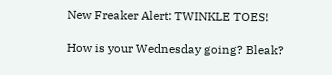New Freaker Alert: TWINKLE TOES!

How is your Wednesday going? Bleak?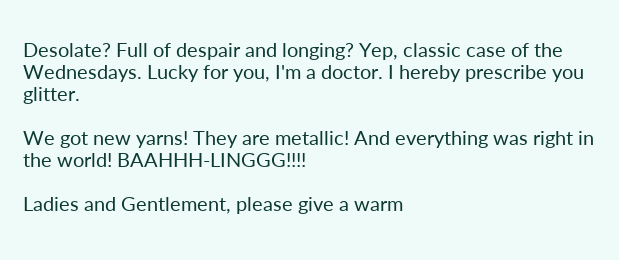Desolate? Full of despair and longing? Yep, classic case of the Wednesdays. Lucky for you, I'm a doctor. I hereby prescribe you glitter.

We got new yarns! They are metallic! And everything was right in the world! BAAHHH-LINGGG!!!!

Ladies and Gentlement, please give a warm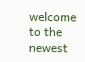welcome to the newest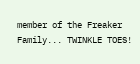member of the Freaker Family... TWINKLE TOES!